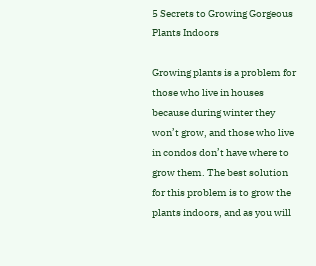5 Secrets to Growing Gorgeous Plants Indoors

Growing plants is a problem for those who live in houses because during winter they won’t grow, and those who live in condos don’t have where to grow them. The best solution for this problem is to grow the plants indoors, and as you will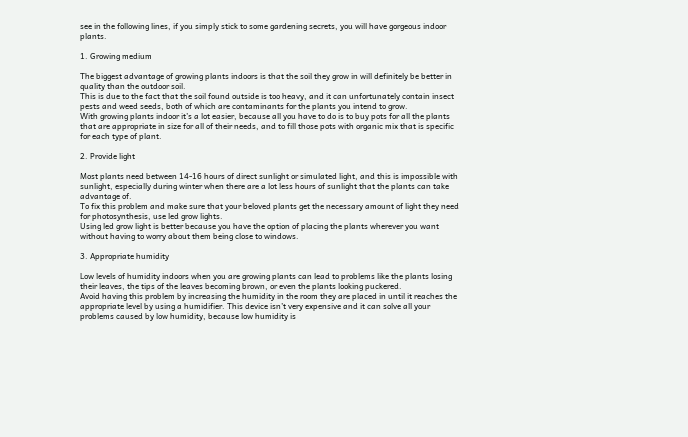see in the following lines, if you simply stick to some gardening secrets, you will have gorgeous indoor plants.

1. Growing medium

The biggest advantage of growing plants indoors is that the soil they grow in will definitely be better in quality than the outdoor soil.
This is due to the fact that the soil found outside is too heavy, and it can unfortunately contain insect pests and weed seeds, both of which are contaminants for the plants you intend to grow.
With growing plants indoor it’s a lot easier, because all you have to do is to buy pots for all the plants that are appropriate in size for all of their needs, and to fill those pots with organic mix that is specific for each type of plant.

2. Provide light

Most plants need between 14-16 hours of direct sunlight or simulated light, and this is impossible with sunlight, especially during winter when there are a lot less hours of sunlight that the plants can take advantage of.
To fix this problem and make sure that your beloved plants get the necessary amount of light they need for photosynthesis, use led grow lights.
Using led grow light is better because you have the option of placing the plants wherever you want without having to worry about them being close to windows.

3. Appropriate humidity

Low levels of humidity indoors when you are growing plants can lead to problems like the plants losing their leaves, the tips of the leaves becoming brown, or even the plants looking puckered.
Avoid having this problem by increasing the humidity in the room they are placed in until it reaches the appropriate level by using a humidifier. This device isn’t very expensive and it can solve all your problems caused by low humidity, because low humidity is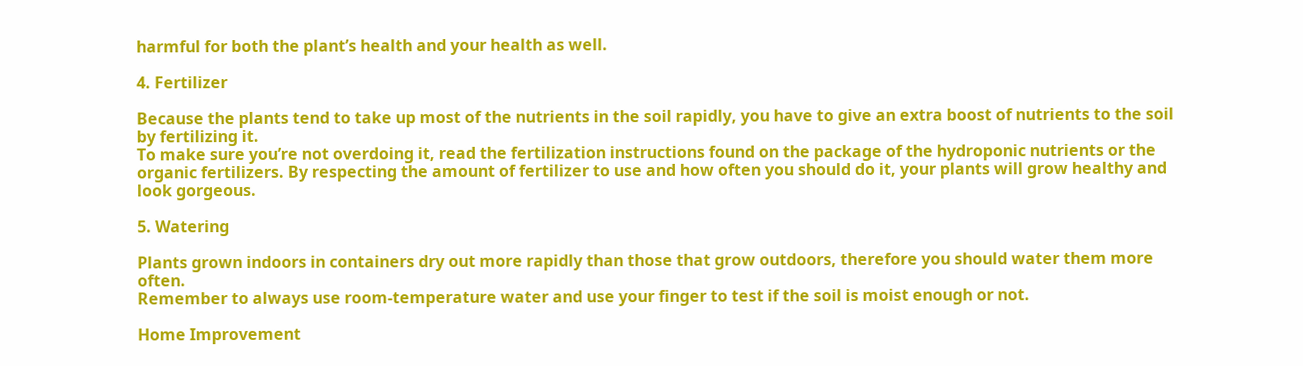harmful for both the plant’s health and your health as well.

4. Fertilizer

Because the plants tend to take up most of the nutrients in the soil rapidly, you have to give an extra boost of nutrients to the soil by fertilizing it.
To make sure you’re not overdoing it, read the fertilization instructions found on the package of the hydroponic nutrients or the organic fertilizers. By respecting the amount of fertilizer to use and how often you should do it, your plants will grow healthy and look gorgeous.

5. Watering

Plants grown indoors in containers dry out more rapidly than those that grow outdoors, therefore you should water them more often.
Remember to always use room-temperature water and use your finger to test if the soil is moist enough or not.

Home Improvement